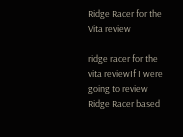Ridge Racer for the Vita review

ridge racer for the vita reviewIf I were going to review Ridge Racer based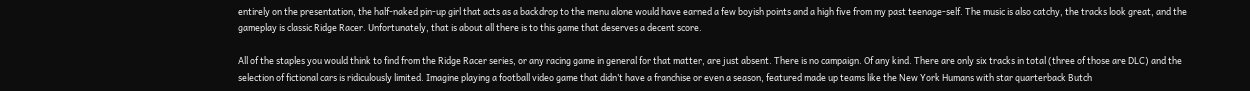entirely on the presentation, the half-naked pin-up girl that acts as a backdrop to the menu alone would have earned a few boyish points and a high five from my past teenage-self. The music is also catchy, the tracks look great, and the gameplay is classic Ridge Racer. Unfortunately, that is about all there is to this game that deserves a decent score.

All of the staples you would think to find from the Ridge Racer series, or any racing game in general for that matter, are just absent. There is no campaign. Of any kind. There are only six tracks in total (three of those are DLC) and the selection of fictional cars is ridiculously limited. Imagine playing a football video game that didn’t have a franchise or even a season, featured made up teams like the New York Humans with star quarterback Butch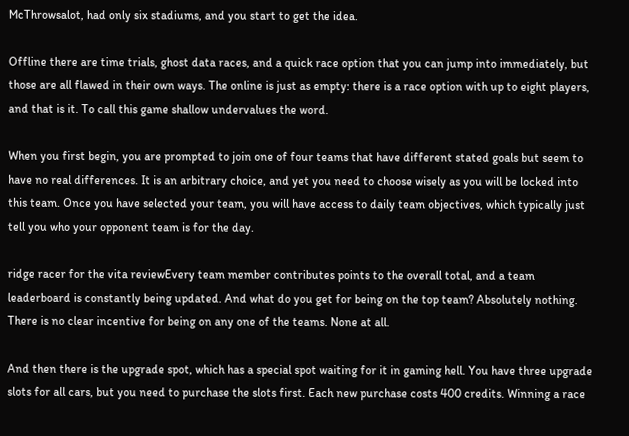McThrowsalot, had only six stadiums, and you start to get the idea.

Offline there are time trials, ghost data races, and a quick race option that you can jump into immediately, but those are all flawed in their own ways. The online is just as empty: there is a race option with up to eight players, and that is it. To call this game shallow undervalues the word.

When you first begin, you are prompted to join one of four teams that have different stated goals but seem to have no real differences. It is an arbitrary choice, and yet you need to choose wisely as you will be locked into this team. Once you have selected your team, you will have access to daily team objectives, which typically just tell you who your opponent team is for the day.

ridge racer for the vita reviewEvery team member contributes points to the overall total, and a team leaderboard is constantly being updated. And what do you get for being on the top team? Absolutely nothing. There is no clear incentive for being on any one of the teams. None at all.

And then there is the upgrade spot, which has a special spot waiting for it in gaming hell. You have three upgrade slots for all cars, but you need to purchase the slots first. Each new purchase costs 400 credits. Winning a race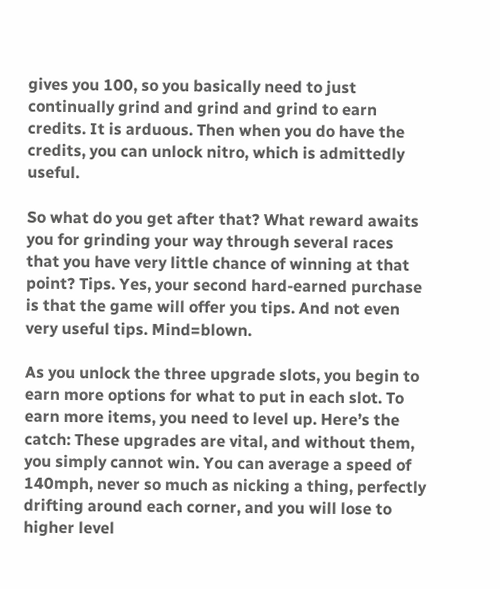gives you 100, so you basically need to just continually grind and grind and grind to earn credits. It is arduous. Then when you do have the credits, you can unlock nitro, which is admittedly useful.

So what do you get after that? What reward awaits you for grinding your way through several races that you have very little chance of winning at that point? Tips. Yes, your second hard-earned purchase is that the game will offer you tips. And not even very useful tips. Mind=blown.

As you unlock the three upgrade slots, you begin to earn more options for what to put in each slot. To earn more items, you need to level up. Here’s the catch: These upgrades are vital, and without them, you simply cannot win. You can average a speed of 140mph, never so much as nicking a thing, perfectly drifting around each corner, and you will lose to higher level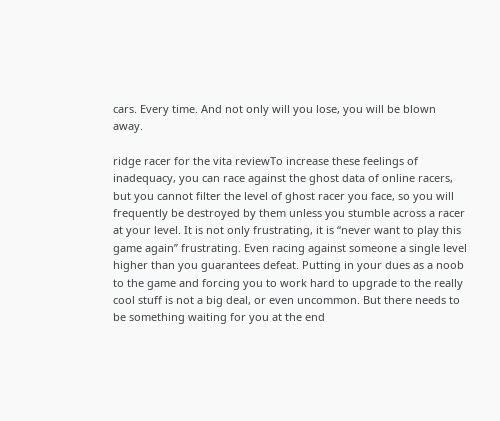cars. Every time. And not only will you lose, you will be blown away.

ridge racer for the vita reviewTo increase these feelings of inadequacy, you can race against the ghost data of online racers, but you cannot filter the level of ghost racer you face, so you will frequently be destroyed by them unless you stumble across a racer at your level. It is not only frustrating, it is “never want to play this game again” frustrating. Even racing against someone a single level higher than you guarantees defeat. Putting in your dues as a noob to the game and forcing you to work hard to upgrade to the really cool stuff is not a big deal, or even uncommon. But there needs to be something waiting for you at the end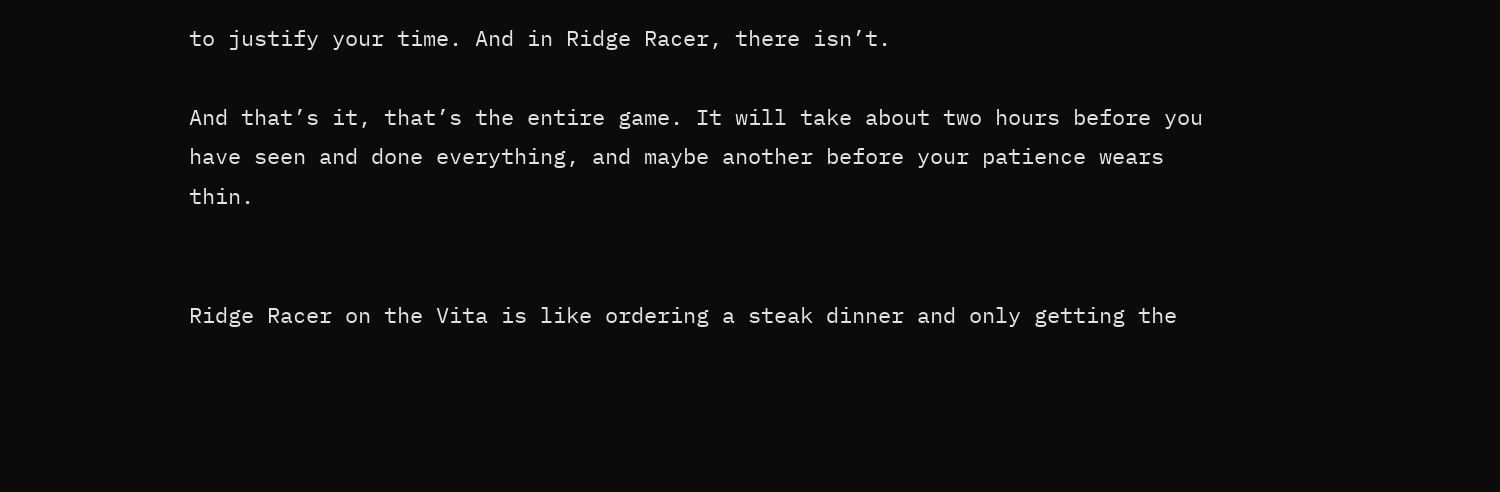to justify your time. And in Ridge Racer, there isn’t.

And that’s it, that’s the entire game. It will take about two hours before you have seen and done everything, and maybe another before your patience wears thin.


Ridge Racer on the Vita is like ordering a steak dinner and only getting the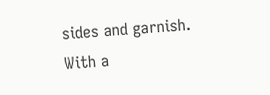sides and garnish. With a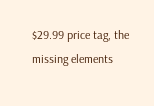$29.99 price tag, the missing elements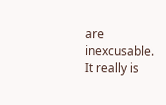are inexcusable. It really is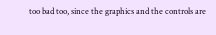too bad too, since the graphics and the controls are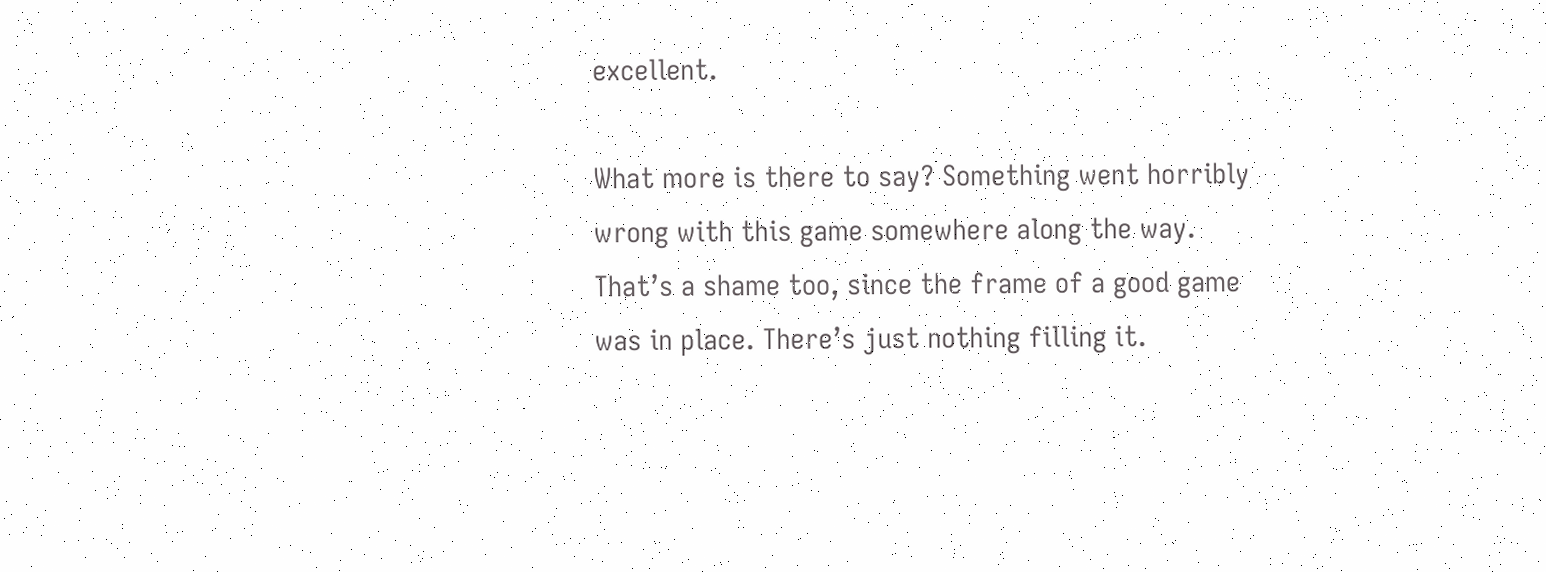excellent.

What more is there to say? Something went horribly wrong with this game somewhere along the way. That’s a shame too, since the frame of a good game was in place. There’s just nothing filling it.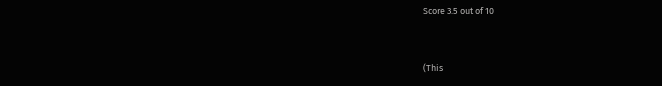Score 3.5 out of 10


(This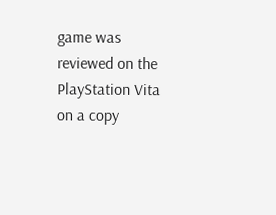game was reviewed on the PlayStation Vita on a copy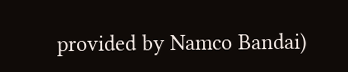provided by Namco Bandai)